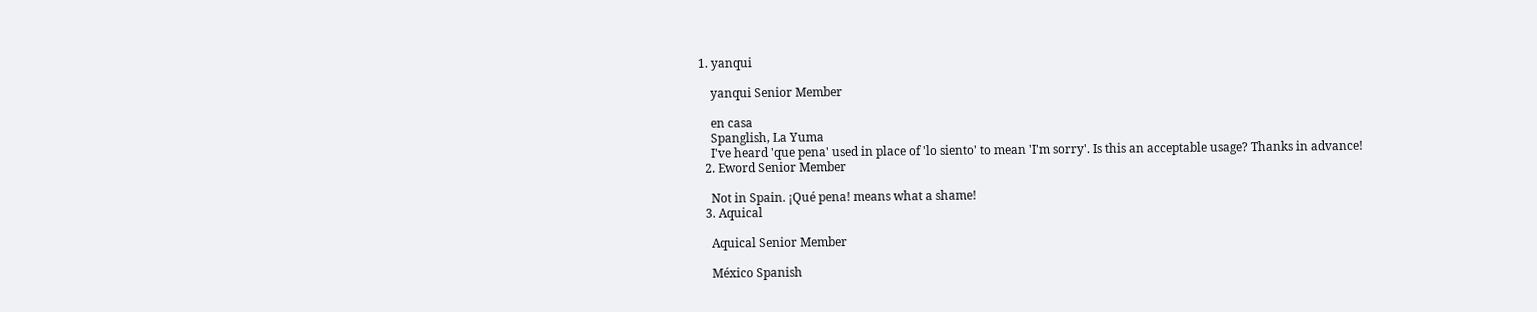1. yanqui

    yanqui Senior Member

    en casa
    Spanglish, La Yuma
    I've heard 'que pena' used in place of 'lo siento' to mean 'I'm sorry'. Is this an acceptable usage? Thanks in advance!
  2. Eword Senior Member

    Not in Spain. ¡Qué pena! means what a shame!
  3. Aquical

    Aquical Senior Member

    México Spanish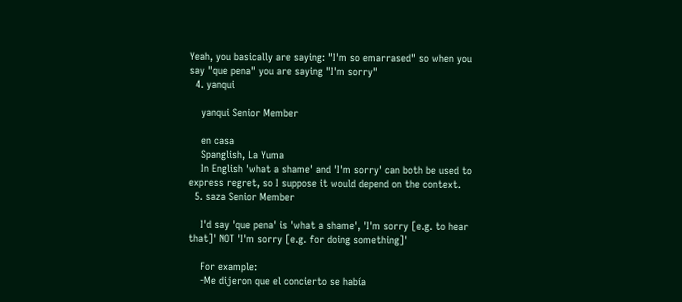Yeah, you basically are saying: "I'm so emarrased" so when you say "que pena" you are saying "I'm sorry"
  4. yanqui

    yanqui Senior Member

    en casa
    Spanglish, La Yuma
    In English 'what a shame' and 'I'm sorry' can both be used to express regret, so I suppose it would depend on the context.
  5. saza Senior Member

    I'd say 'que pena' is 'what a shame', 'I'm sorry [e.g. to hear that]' NOT 'I'm sorry [e.g. for doing something]'

    For example:
    -Me dijeron que el concierto se había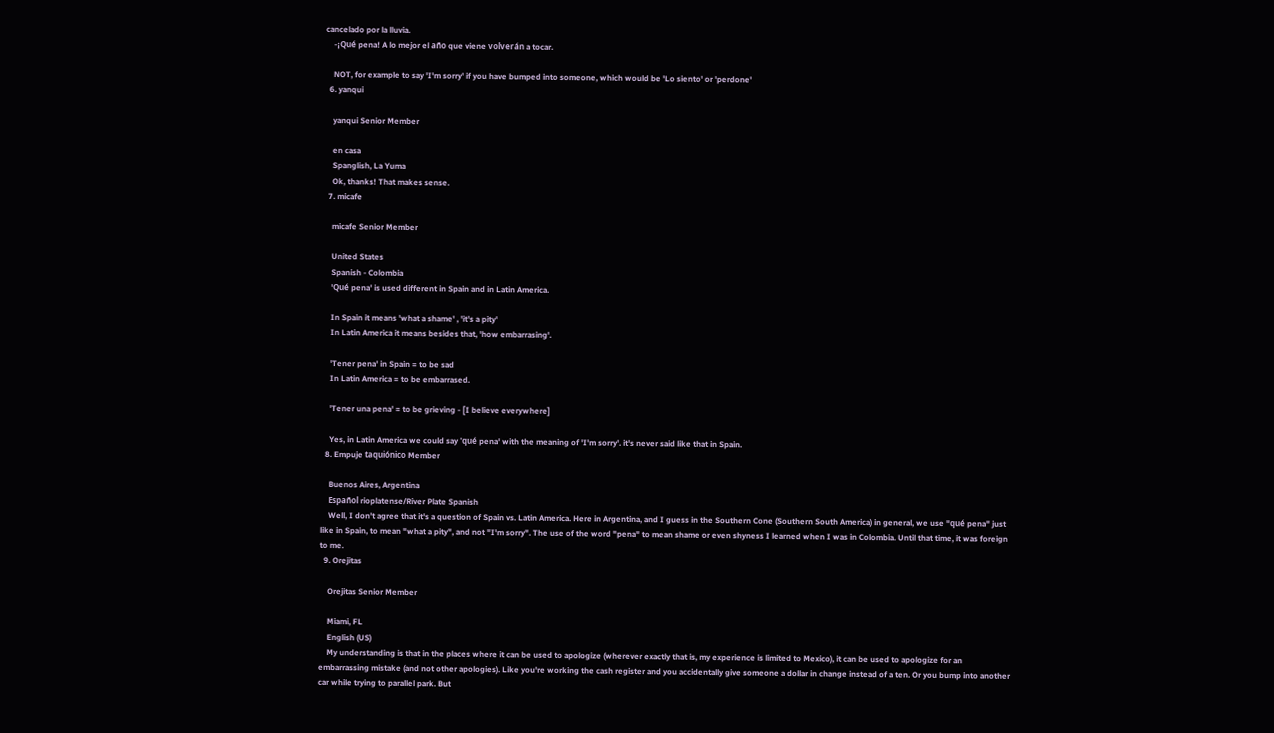cancelado por la lluvia.
    -¡Qué pena! A lo mejor el año que viene volverán a tocar.

    NOT, for example to say 'I'm sorry' if you have bumped into someone, which would be 'Lo siento' or 'perdone'
  6. yanqui

    yanqui Senior Member

    en casa
    Spanglish, La Yuma
    Ok, thanks! That makes sense.
  7. micafe

    micafe Senior Member

    United States
    Spanish - Colombia
    'Qué pena' is used different in Spain and in Latin America.

    In Spain it means 'what a shame' , 'it's a pity'
    In Latin America it means besides that, 'how embarrasing'.

    'Tener pena' in Spain = to be sad
    In Latin America = to be embarrased.

    'Tener una pena' = to be grieving - [I believe everywhere]

    Yes, in Latin America we could say 'qué pena' with the meaning of 'I'm sorry'. it's never said like that in Spain.
  8. Empuje taquiónico Member

    Buenos Aires, Argentina
    Español rioplatense/River Plate Spanish
    Well, I don't agree that it's a question of Spain vs. Latin America. Here in Argentina, and I guess in the Southern Cone (Southern South America) in general, we use "qué pena" just like in Spain, to mean "what a pity", and not "I'm sorry". The use of the word "pena" to mean shame or even shyness I learned when I was in Colombia. Until that time, it was foreign to me.
  9. Orejitas

    Orejitas Senior Member

    Miami, FL
    English (US)
    My understanding is that in the places where it can be used to apologize (wherever exactly that is, my experience is limited to Mexico), it can be used to apologize for an embarrassing mistake (and not other apologies). Like you're working the cash register and you accidentally give someone a dollar in change instead of a ten. Or you bump into another car while trying to parallel park. But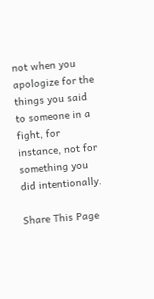not when you apologize for the things you said to someone in a fight, for instance, not for something you did intentionally.

Share This Page